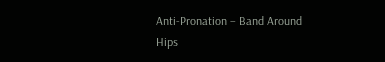Anti-Pronation – Band Around Hips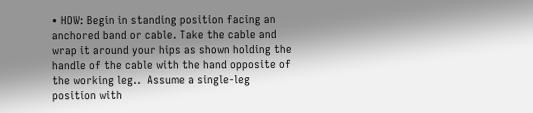• HOW: Begin in standing position facing an anchored band or cable. Take the cable and wrap it around your hips as shown holding the handle of the cable with the hand opposite of the working leg..  Assume a single-leg position with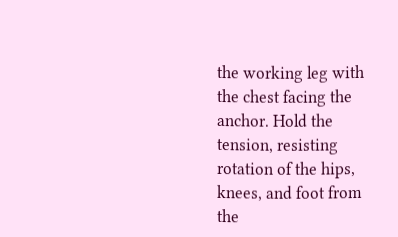the working leg with the chest facing the anchor. Hold the tension, resisting rotation of the hips, knees, and foot from the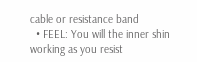cable or resistance band
  • FEEL: You will the inner shin working as you resist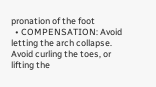pronation of the foot
  • COMPENSATION: Avoid letting the arch collapse. Avoid curling the toes, or lifting the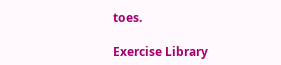toes.

Exercise Library